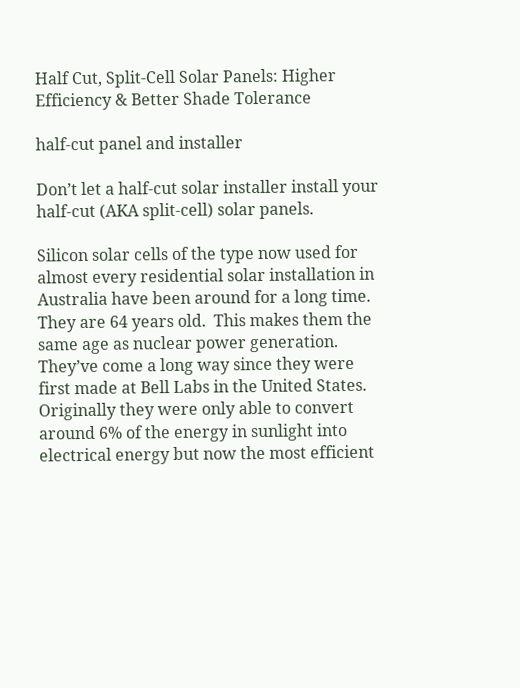Half Cut, Split-Cell Solar Panels: Higher Efficiency & Better Shade Tolerance

half-cut panel and installer

Don’t let a half-cut solar installer install your half-cut (AKA split-cell) solar panels.

Silicon solar cells of the type now used for almost every residential solar installation in Australia have been around for a long time.  They are 64 years old.  This makes them the same age as nuclear power generation.  They’ve come a long way since they were first made at Bell Labs in the United States.  Originally they were only able to convert around 6% of the energy in sunlight into electrical energy but now the most efficient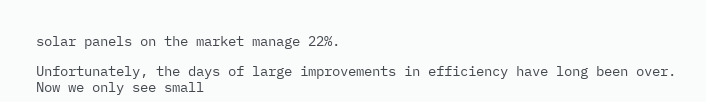solar panels on the market manage 22%.

Unfortunately, the days of large improvements in efficiency have long been over.  Now we only see small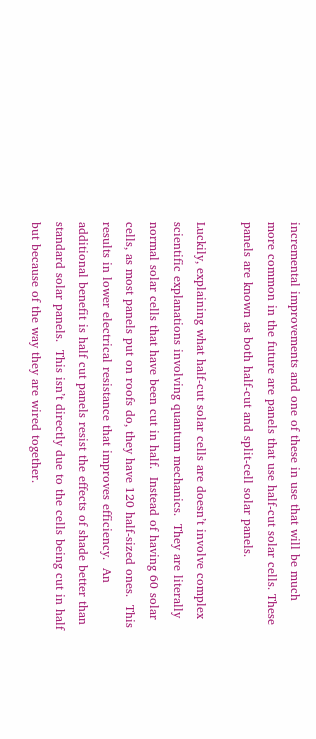incremental improvements and one of these in use that will be much more common in the future are panels that use half-cut solar cells. These panels are known as both half-cut and split-cell solar panels.

Luckily, explaining what half-cut solar cells are doesn’t involve complex scientific explanations involving quantum mechanics.  They are literally normal solar cells that have been cut in half.  Instead of having 60 solar cells, as most panels put on roofs do, they have 120 half-sized ones.  This results in lower electrical resistance that improves efficiency.  An additional benefit is half cut panels resist the effects of shade better than standard solar panels.  This isn’t directly due to the cells being cut in half but because of the way they are wired together.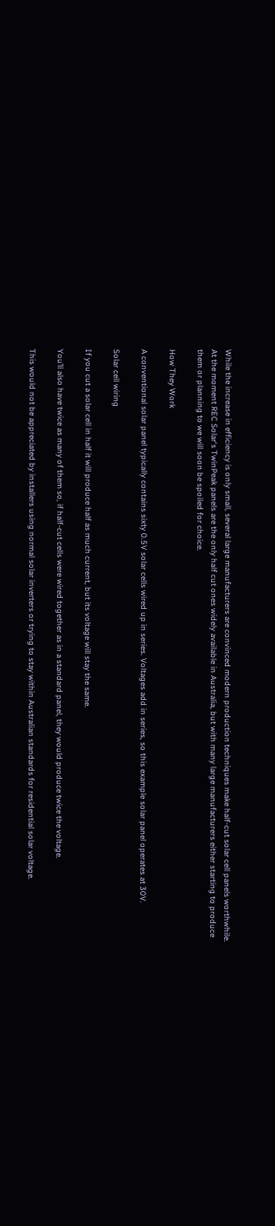While the increase in efficiency is only small, several large manufacturers are convinced modern production techniques make half-cut solar cell panels worthwhile.  At the moment REC Solar‘s TwinPeak panels are the only half cut ones widely available in Australia, but with many large manufacturers either starting to produce them or planning to we will soon be spoiled for choice.

How They Work

A conventional solar panel typically contains sixty 0.5V solar cells wired up in series. Voltages add in series, so this example solar panel operates at 30V.

Solar cell wiring

If you cut a solar cell in half it will produce half as much current, but its voltage will stay the same.

You’ll also have twice as many of them so, if half-cut cells were wired together as in a standard panel, they would produce twice the voltage.

This would not be appreciated by installers using normal solar inverters or trying to stay within Australian standards for residential solar voltage.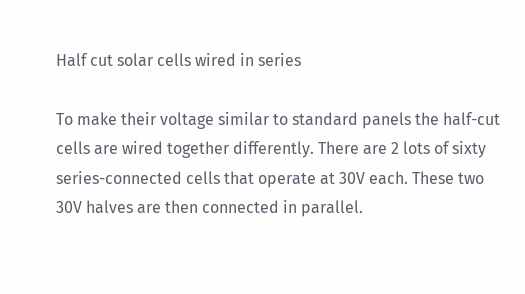Half cut solar cells wired in series

To make their voltage similar to standard panels the half-cut cells are wired together differently. There are 2 lots of sixty series-connected cells that operate at 30V each. These two 30V halves are then connected in parallel.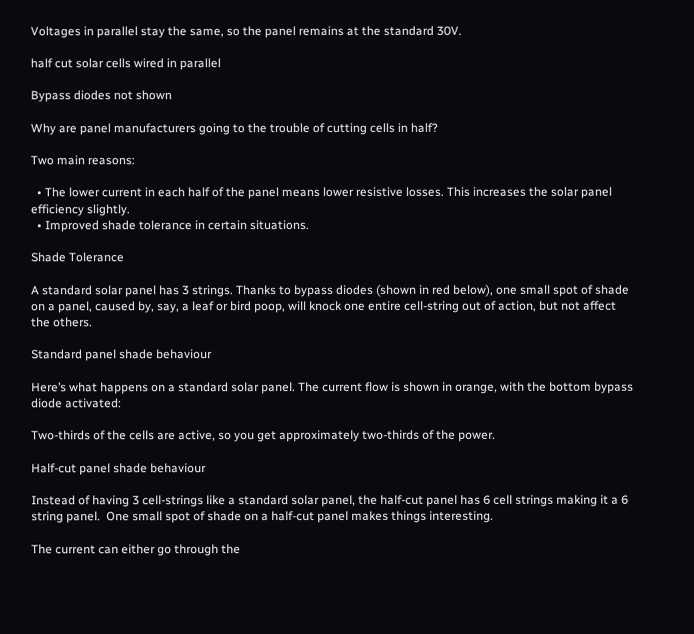Voltages in parallel stay the same, so the panel remains at the standard 30V.

half cut solar cells wired in parallel

Bypass diodes not shown

Why are panel manufacturers going to the trouble of cutting cells in half?

Two main reasons:

  • The lower current in each half of the panel means lower resistive losses. This increases the solar panel efficiency slightly.
  • Improved shade tolerance in certain situations.

Shade Tolerance

A standard solar panel has 3 strings. Thanks to bypass diodes (shown in red below), one small spot of shade on a panel, caused by, say, a leaf or bird poop, will knock one entire cell-string out of action, but not affect the others.

Standard panel shade behaviour

Here’s what happens on a standard solar panel. The current flow is shown in orange, with the bottom bypass diode activated:

Two-thirds of the cells are active, so you get approximately two-thirds of the power.

Half-cut panel shade behaviour

Instead of having 3 cell-strings like a standard solar panel, the half-cut panel has 6 cell strings making it a 6 string panel.  One small spot of shade on a half-cut panel makes things interesting.

The current can either go through the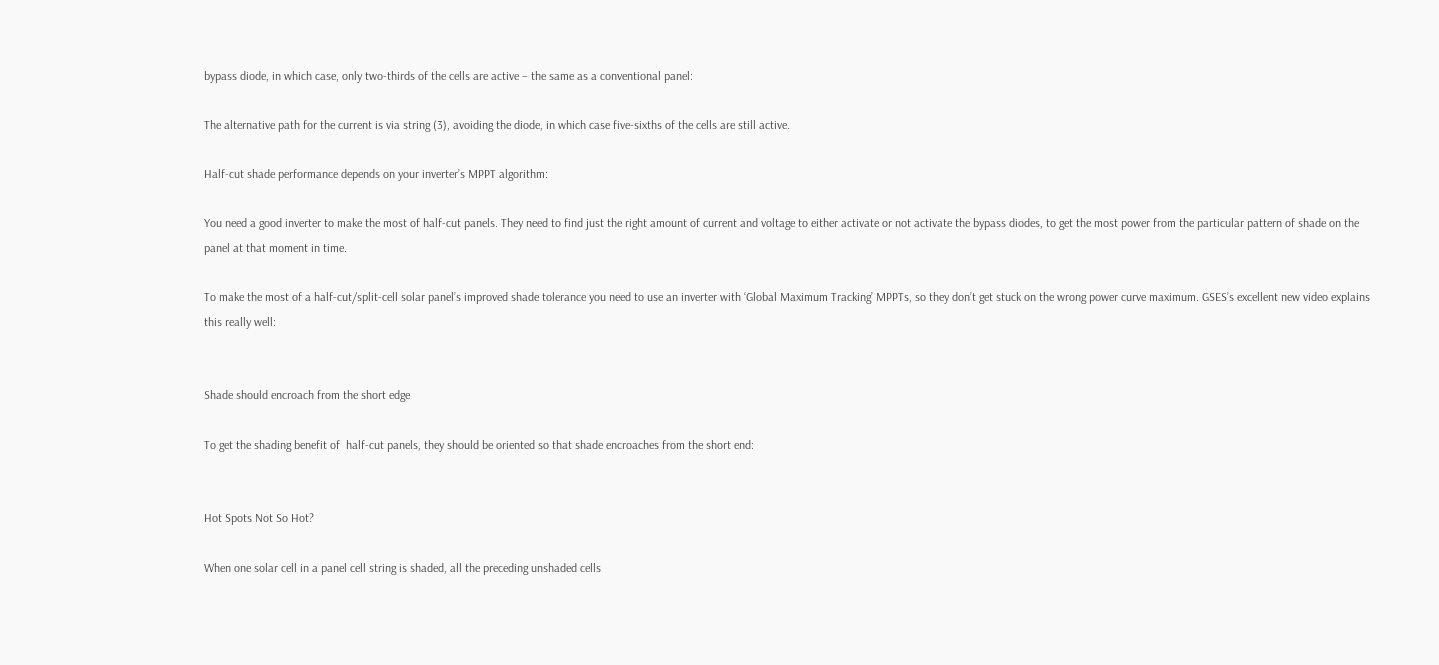bypass diode, in which case, only two-thirds of the cells are active – the same as a conventional panel:

The alternative path for the current is via string (3), avoiding the diode, in which case five-sixths of the cells are still active.

Half-cut shade performance depends on your inverter’s MPPT algorithm:

You need a good inverter to make the most of half-cut panels. They need to find just the right amount of current and voltage to either activate or not activate the bypass diodes, to get the most power from the particular pattern of shade on the panel at that moment in time.

To make the most of a half-cut/split-cell solar panel’s improved shade tolerance you need to use an inverter with ‘Global Maximum Tracking’ MPPTs, so they don’t get stuck on the wrong power curve maximum. GSES’s excellent new video explains this really well:


Shade should encroach from the short edge

To get the shading benefit of  half-cut panels, they should be oriented so that shade encroaches from the short end:


Hot Spots Not So Hot?

When one solar cell in a panel cell string is shaded, all the preceding unshaded cells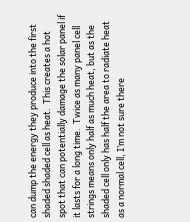can dump the energy they produce into the first shaded shaded cell as heat.  This creates a hot spot that can potentially damage the solar panel if it lasts for a long time.  Twice as many panel cell strings means only half as much heat, but as the shaded cell only has half the area to radiate heat as a normal cell, I’m not sure there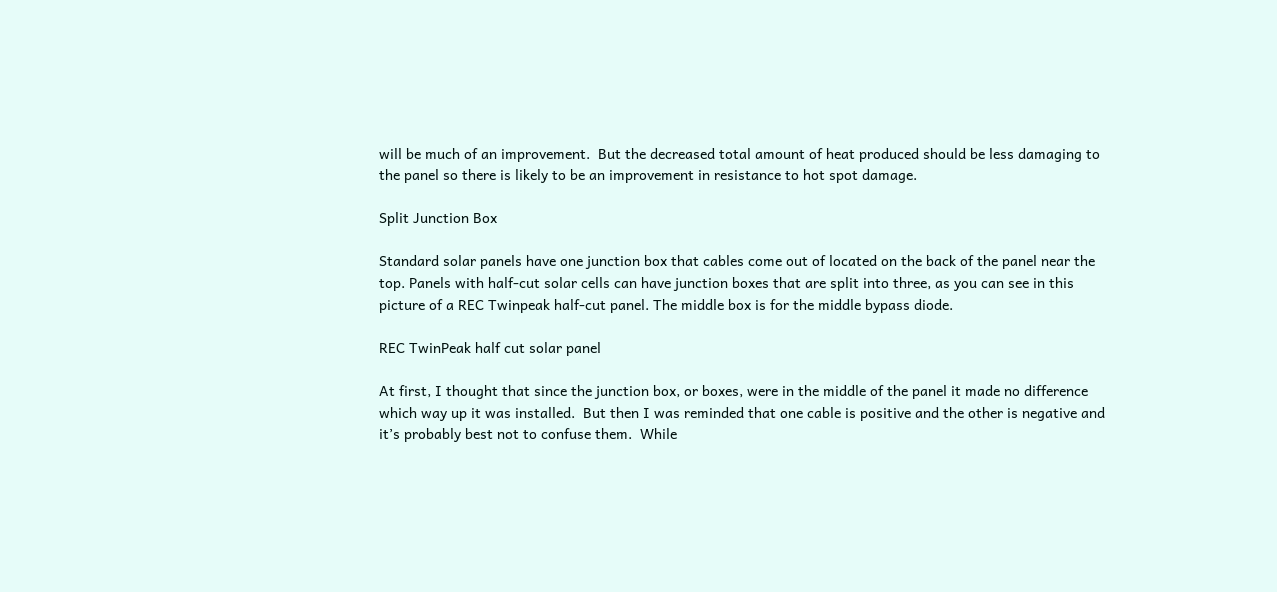will be much of an improvement.  But the decreased total amount of heat produced should be less damaging to the panel so there is likely to be an improvement in resistance to hot spot damage.

Split Junction Box

Standard solar panels have one junction box that cables come out of located on the back of the panel near the top. Panels with half-cut solar cells can have junction boxes that are split into three, as you can see in this picture of a REC Twinpeak half-cut panel. The middle box is for the middle bypass diode.

REC TwinPeak half cut solar panel

At first, I thought that since the junction box, or boxes, were in the middle of the panel it made no difference which way up it was installed.  But then I was reminded that one cable is positive and the other is negative and it’s probably best not to confuse them.  While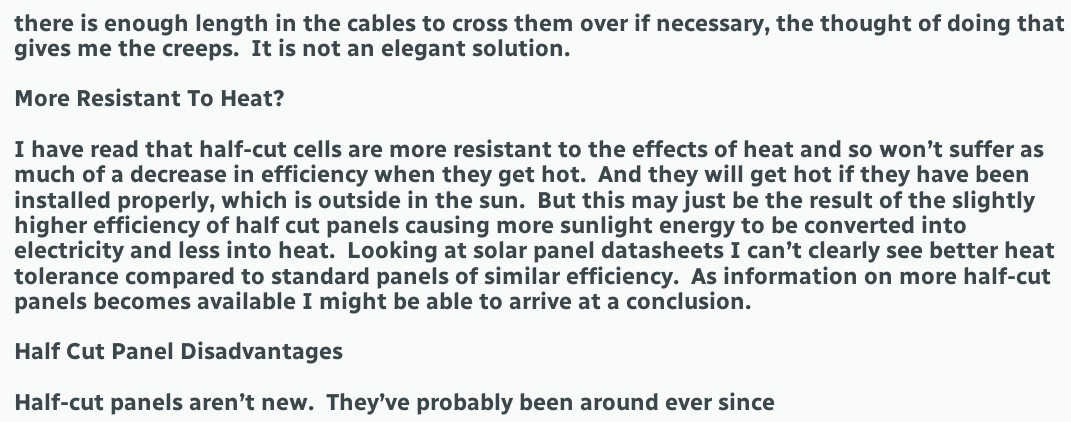there is enough length in the cables to cross them over if necessary, the thought of doing that gives me the creeps.  It is not an elegant solution.

More Resistant To Heat?

I have read that half-cut cells are more resistant to the effects of heat and so won’t suffer as much of a decrease in efficiency when they get hot.  And they will get hot if they have been installed properly, which is outside in the sun.  But this may just be the result of the slightly higher efficiency of half cut panels causing more sunlight energy to be converted into electricity and less into heat.  Looking at solar panel datasheets I can’t clearly see better heat tolerance compared to standard panels of similar efficiency.  As information on more half-cut panels becomes available I might be able to arrive at a conclusion.

Half Cut Panel Disadvantages

Half-cut panels aren’t new.  They’ve probably been around ever since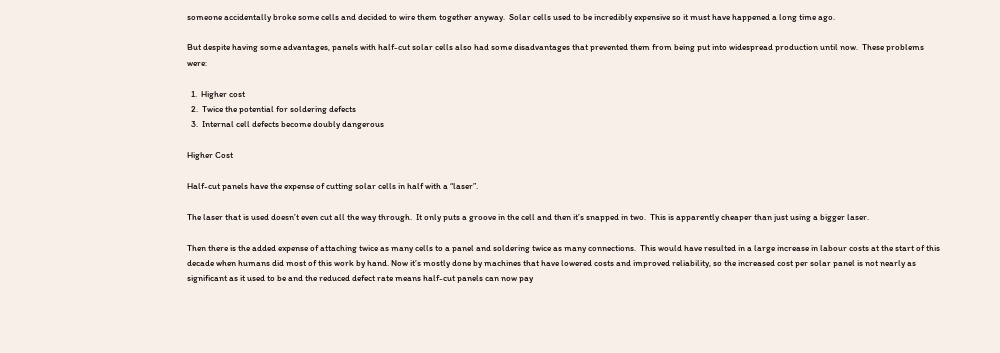someone accidentally broke some cells and decided to wire them together anyway.  Solar cells used to be incredibly expensive so it must have happened a long time ago.

But despite having some advantages, panels with half-cut solar cells also had some disadvantages that prevented them from being put into widespread production until now.  These problems were:

  1.  Higher cost
  2.  Twice the potential for soldering defects
  3.  Internal cell defects become doubly dangerous

Higher Cost

Half-cut panels have the expense of cutting solar cells in half with a “laser”.

The laser that is used doesn’t even cut all the way through.  It only puts a groove in the cell and then it’s snapped in two.  This is apparently cheaper than just using a bigger laser.

Then there is the added expense of attaching twice as many cells to a panel and soldering twice as many connections.  This would have resulted in a large increase in labour costs at the start of this decade when humans did most of this work by hand. Now it’s mostly done by machines that have lowered costs and improved reliability, so the increased cost per solar panel is not nearly as significant as it used to be and the reduced defect rate means half-cut panels can now pay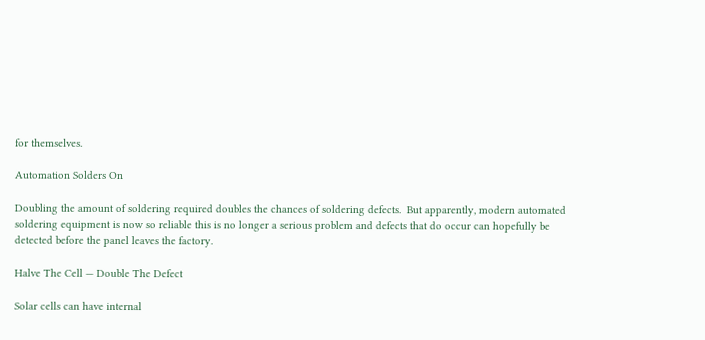for themselves.

Automation Solders On

Doubling the amount of soldering required doubles the chances of soldering defects.  But apparently, modern automated soldering equipment is now so reliable this is no longer a serious problem and defects that do occur can hopefully be detected before the panel leaves the factory.

Halve The Cell — Double The Defect

Solar cells can have internal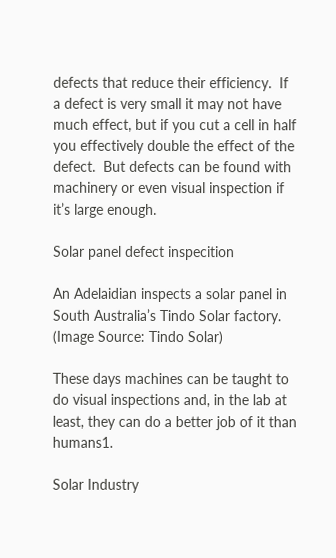defects that reduce their efficiency.  If a defect is very small it may not have much effect, but if you cut a cell in half you effectively double the effect of the defect.  But defects can be found with machinery or even visual inspection if it’s large enough.

Solar panel defect inspecition

An Adelaidian inspects a solar panel in South Australia’s Tindo Solar factory. (Image Source: Tindo Solar)

These days machines can be taught to do visual inspections and, in the lab at least, they can do a better job of it than humans1.

Solar Industry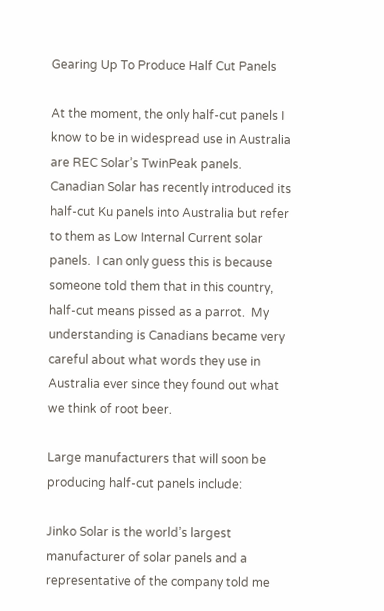Gearing Up To Produce Half Cut Panels

At the moment, the only half-cut panels I know to be in widespread use in Australia are REC Solar’s TwinPeak panels. Canadian Solar has recently introduced its half-cut Ku panels into Australia but refer to them as Low Internal Current solar panels.  I can only guess this is because someone told them that in this country, half-cut means pissed as a parrot.  My understanding is Canadians became very careful about what words they use in Australia ever since they found out what we think of root beer.

Large manufacturers that will soon be producing half-cut panels include:

Jinko Solar is the world’s largest manufacturer of solar panels and a representative of the company told me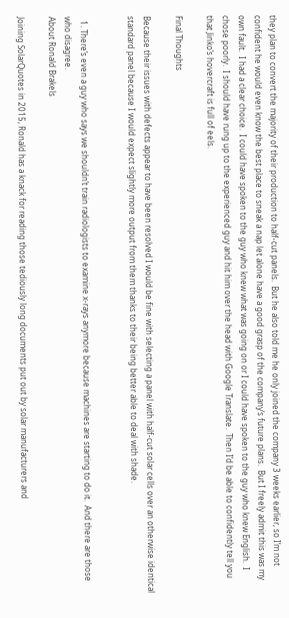they plan to convert the majority of their production to half-cut panels.  But he also told me he only joined the company 3 weeks earlier, so I’m not confident he would even know the best place to sneak a nap let alone have a good grasp of the company’s future plans.  But I freely admit this was my own fault.  I had a clear choice.  I could have spoken to the guy who knew what was going on or I could have spoken to the guy who knew English.  I chose poorly.  I should have rung up to the experienced guy and hit him over the head with Google Translate.  Then I’d be able to confidently tell you that Jinko’s hovercraft is full of eels.

Final Thoughts

Because their issues with defects appear to have been resolved I would be fine with selecting a panel with half-cut solar cells over an otherwise identical standard panel because I would expect slightly more output from them thanks to their being better able to deal with shade.


  1. There’s even a guy who says we shouldn’t train radiologists to examine x-rays anymore because machines are starting to do it.  And there are those who disagree.
About Ronald Brakels

Joining SolarQuotes in 2015, Ronald has a knack for reading those tediously long documents put out by solar manufacturers and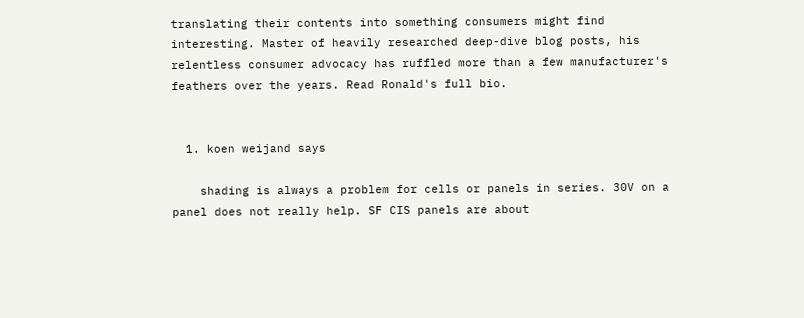translating their contents into something consumers might find interesting. Master of heavily researched deep-dive blog posts, his relentless consumer advocacy has ruffled more than a few manufacturer's feathers over the years. Read Ronald's full bio.


  1. koen weijand says

    shading is always a problem for cells or panels in series. 30V on a panel does not really help. SF CIS panels are about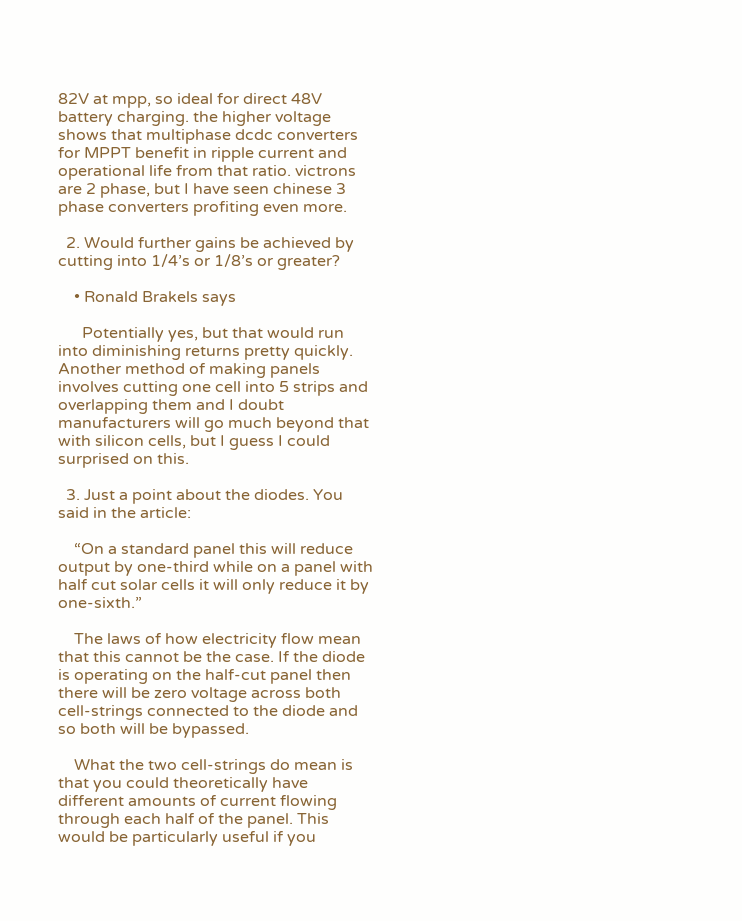82V at mpp, so ideal for direct 48V battery charging. the higher voltage shows that multiphase dcdc converters for MPPT benefit in ripple current and operational life from that ratio. victrons are 2 phase, but I have seen chinese 3 phase converters profiting even more.

  2. Would further gains be achieved by cutting into 1/4’s or 1/8’s or greater?

    • Ronald Brakels says

      Potentially yes, but that would run into diminishing returns pretty quickly. Another method of making panels involves cutting one cell into 5 strips and overlapping them and I doubt manufacturers will go much beyond that with silicon cells, but I guess I could surprised on this.

  3. Just a point about the diodes. You said in the article:

    “On a standard panel this will reduce output by one-third while on a panel with half cut solar cells it will only reduce it by one-sixth.”

    The laws of how electricity flow mean that this cannot be the case. If the diode is operating on the half-cut panel then there will be zero voltage across both cell-strings connected to the diode and so both will be bypassed.

    What the two cell-strings do mean is that you could theoretically have different amounts of current flowing through each half of the panel. This would be particularly useful if you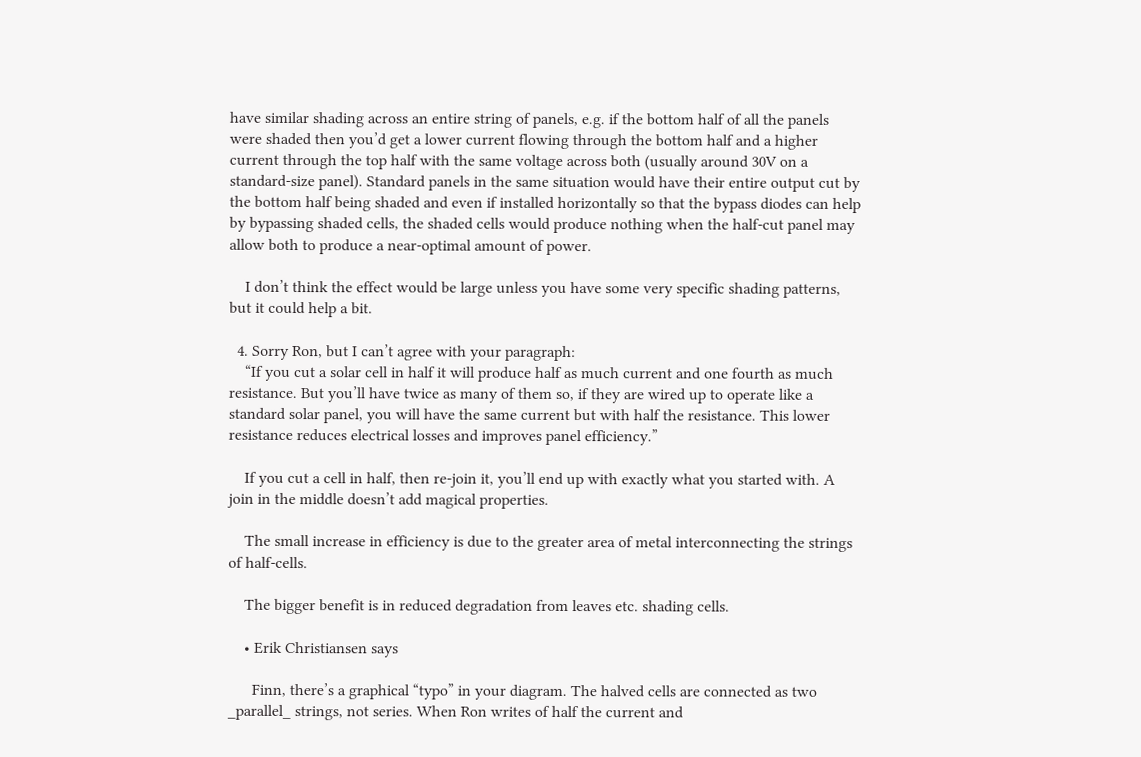have similar shading across an entire string of panels, e.g. if the bottom half of all the panels were shaded then you’d get a lower current flowing through the bottom half and a higher current through the top half with the same voltage across both (usually around 30V on a standard-size panel). Standard panels in the same situation would have their entire output cut by the bottom half being shaded and even if installed horizontally so that the bypass diodes can help by bypassing shaded cells, the shaded cells would produce nothing when the half-cut panel may allow both to produce a near-optimal amount of power.

    I don’t think the effect would be large unless you have some very specific shading patterns, but it could help a bit.

  4. Sorry Ron, but I can’t agree with your paragraph:
    “If you cut a solar cell in half it will produce half as much current and one fourth as much resistance. But you’ll have twice as many of them so, if they are wired up to operate like a standard solar panel, you will have the same current but with half the resistance. This lower resistance reduces electrical losses and improves panel efficiency.”

    If you cut a cell in half, then re-join it, you’ll end up with exactly what you started with. A join in the middle doesn’t add magical properties.

    The small increase in efficiency is due to the greater area of metal interconnecting the strings of half-cells.

    The bigger benefit is in reduced degradation from leaves etc. shading cells.

    • Erik Christiansen says

      Finn, there’s a graphical “typo” in your diagram. The halved cells are connected as two _parallel_ strings, not series. When Ron writes of half the current and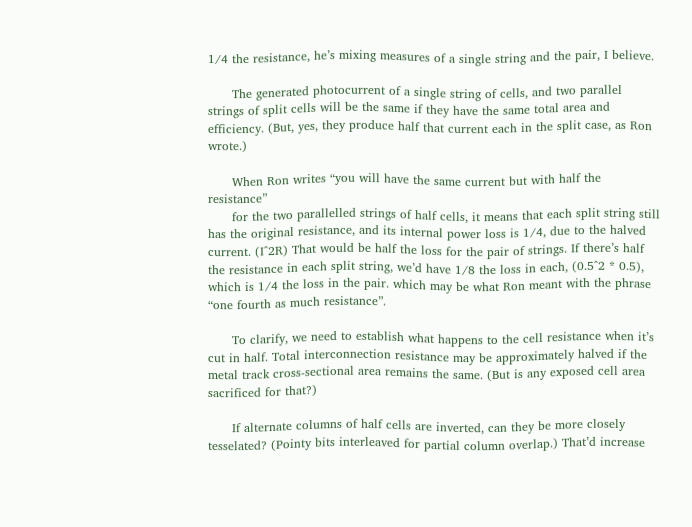1/4 the resistance, he’s mixing measures of a single string and the pair, I believe.

      The generated photocurrent of a single string of cells, and two parallel strings of split cells will be the same if they have the same total area and efficiency. (But, yes, they produce half that current each in the split case, as Ron wrote.)

      When Ron writes “you will have the same current but with half the resistance”
      for the two parallelled strings of half cells, it means that each split string still has the original resistance, and its internal power loss is 1/4, due to the halved current. (I^2R) That would be half the loss for the pair of strings. If there’s half the resistance in each split string, we’d have 1/8 the loss in each, (0.5^2 * 0.5), which is 1/4 the loss in the pair. which may be what Ron meant with the phrase “one fourth as much resistance”.

      To clarify, we need to establish what happens to the cell resistance when it’s cut in half. Total interconnection resistance may be approximately halved if the metal track cross-sectional area remains the same. (But is any exposed cell area sacrificed for that?)

      If alternate columns of half cells are inverted, can they be more closely tesselated? (Pointy bits interleaved for partial column overlap.) That’d increase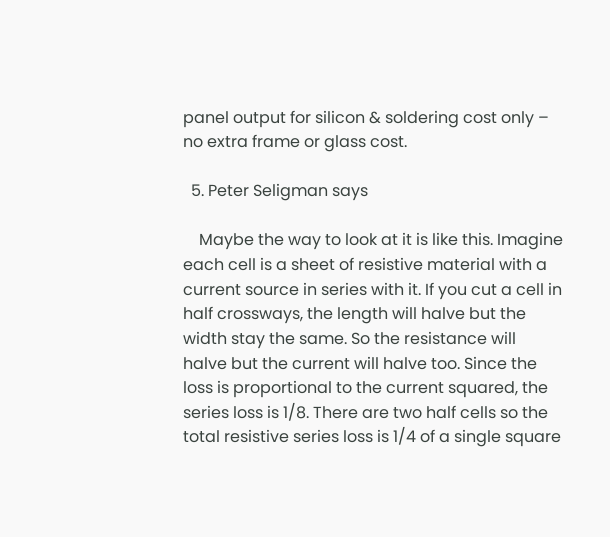panel output for silicon & soldering cost only – no extra frame or glass cost.

  5. Peter Seligman says

    Maybe the way to look at it is like this. Imagine each cell is a sheet of resistive material with a current source in series with it. If you cut a cell in half crossways, the length will halve but the width stay the same. So the resistance will halve but the current will halve too. Since the loss is proportional to the current squared, the series loss is 1/8. There are two half cells so the total resistive series loss is 1/4 of a single square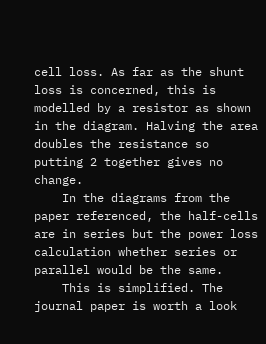cell loss. As far as the shunt loss is concerned, this is modelled by a resistor as shown in the diagram. Halving the area doubles the resistance so putting 2 together gives no change.
    In the diagrams from the paper referenced, the half-cells are in series but the power loss calculation whether series or parallel would be the same.
    This is simplified. The journal paper is worth a look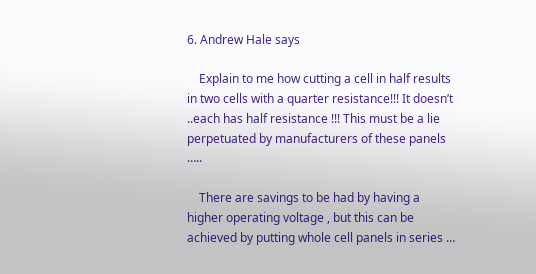6. Andrew Hale says

    Explain to me how cutting a cell in half results in two cells with a quarter resistance!!! It doesn’t ..each has half resistance !!! This must be a lie perpetuated by manufacturers of these panels …..

    There are savings to be had by having a higher operating voltage , but this can be achieved by putting whole cell panels in series …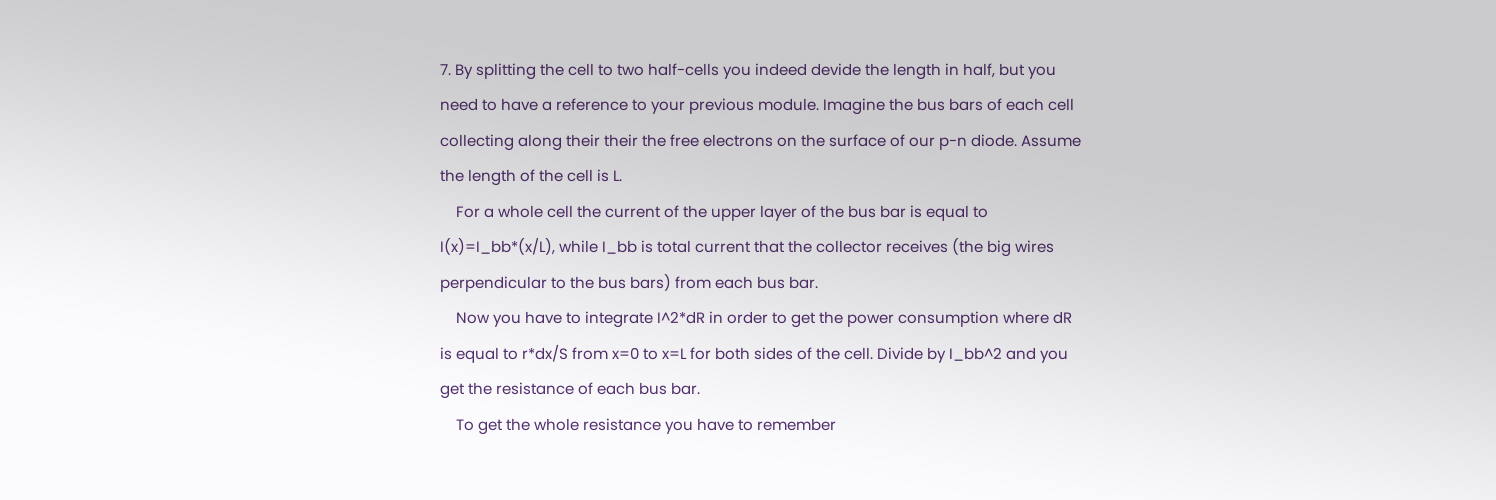7. By splitting the cell to two half-cells you indeed devide the length in half, but you need to have a reference to your previous module. Imagine the bus bars of each cell collecting along their their the free electrons on the surface of our p-n diode. Assume the length of the cell is L.
    For a whole cell the current of the upper layer of the bus bar is equal to I(x)=I_bb*(x/L), while I_bb is total current that the collector receives (the big wires perpendicular to the bus bars) from each bus bar.
    Now you have to integrate I^2*dR in order to get the power consumption where dR is equal to r*dx/S from x=0 to x=L for both sides of the cell. Divide by I_bb^2 and you get the resistance of each bus bar.
    To get the whole resistance you have to remember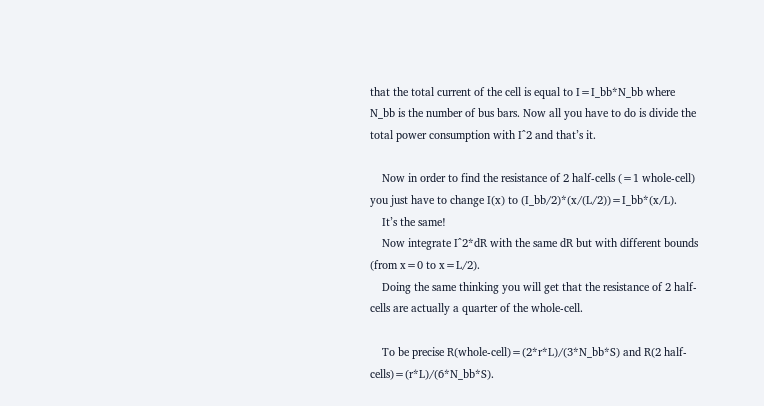that the total current of the cell is equal to I=I_bb*N_bb where N_bb is the number of bus bars. Now all you have to do is divide the total power consumption with I^2 and that’s it.

    Now in order to find the resistance of 2 half-cells (=1 whole-cell) you just have to change I(x) to (I_bb/2)*(x/(L/2))=I_bb*(x/L).
    It’s the same!
    Now integrate I^2*dR with the same dR but with different bounds (from x=0 to x=L/2).
    Doing the same thinking you will get that the resistance of 2 half-cells are actually a quarter of the whole-cell.

    To be precise R(whole-cell)=(2*r*L)/(3*N_bb*S) and R(2 half-cells)=(r*L)/(6*N_bb*S).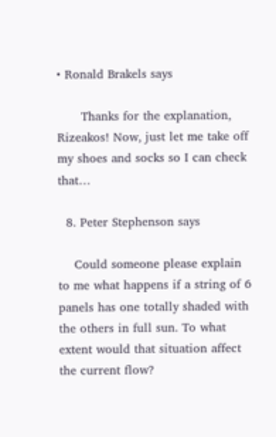• Ronald Brakels says

      Thanks for the explanation, Rizeakos! Now, just let me take off my shoes and socks so I can check that…

  8. Peter Stephenson says

    Could someone please explain to me what happens if a string of 6 panels has one totally shaded with the others in full sun. To what extent would that situation affect the current flow?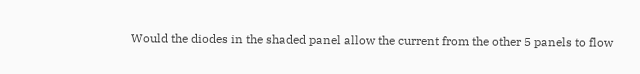Would the diodes in the shaded panel allow the current from the other 5 panels to flow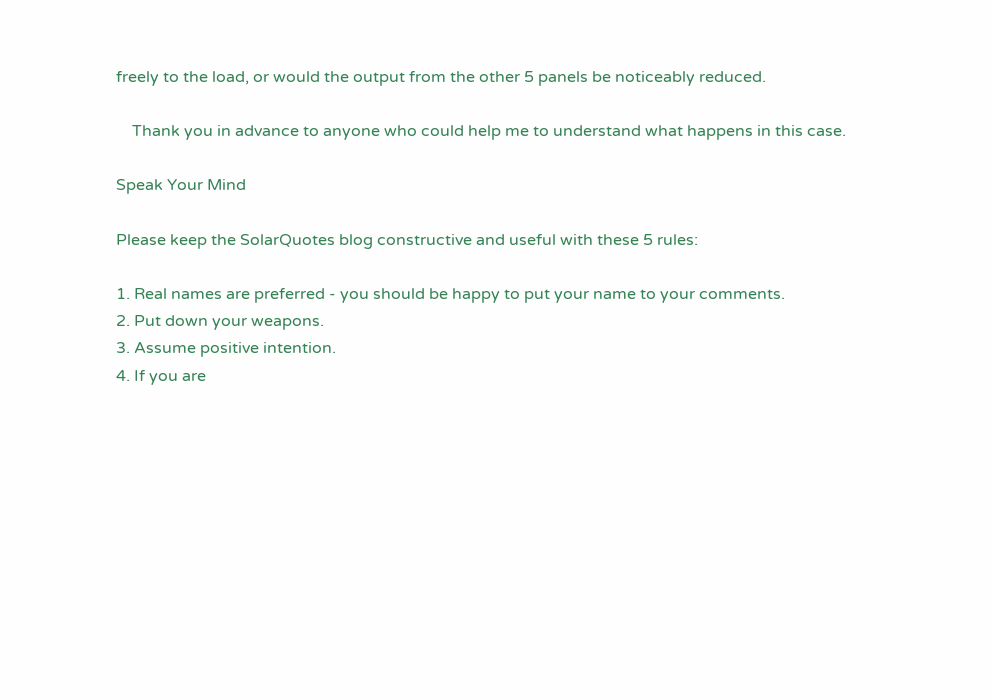freely to the load, or would the output from the other 5 panels be noticeably reduced.

    Thank you in advance to anyone who could help me to understand what happens in this case.

Speak Your Mind

Please keep the SolarQuotes blog constructive and useful with these 5 rules:

1. Real names are preferred - you should be happy to put your name to your comments.
2. Put down your weapons.
3. Assume positive intention.
4. If you are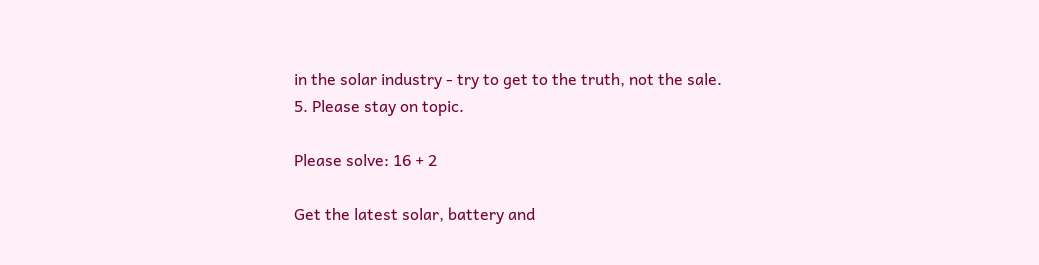in the solar industry - try to get to the truth, not the sale.
5. Please stay on topic.

Please solve: 16 + 2

Get the latest solar, battery and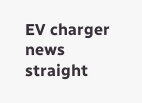EV charger news straight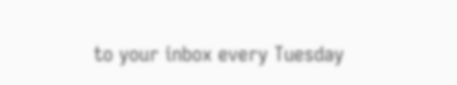to your inbox every Tuesday